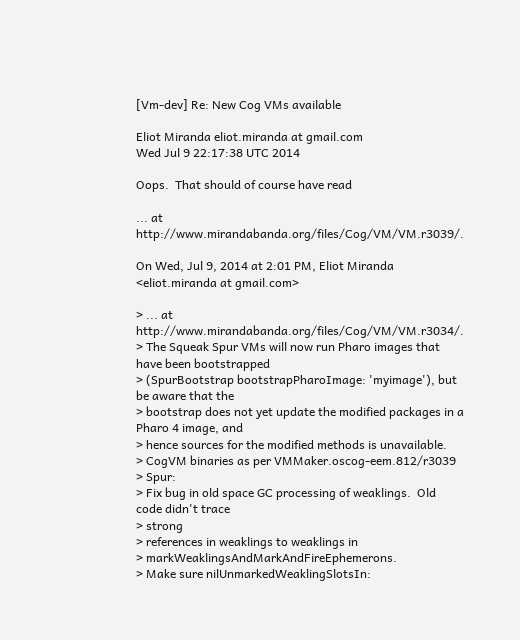[Vm-dev] Re: New Cog VMs available

Eliot Miranda eliot.miranda at gmail.com
Wed Jul 9 22:17:38 UTC 2014

Oops.  That should of course have read

... at http://www.mirandabanda.org/files/Cog/VM/VM.r3039/.

On Wed, Jul 9, 2014 at 2:01 PM, Eliot Miranda <eliot.miranda at gmail.com>

> ... at http://www.mirandabanda.org/files/Cog/VM/VM.r3034/.
> The Squeak Spur VMs will now run Pharo images that have been bootstrapped
> (SpurBootstrap bootstrapPharoImage: 'myimage'), but be aware that the
> bootstrap does not yet update the modified packages in a Pharo 4 image, and
> hence sources for the modified methods is unavailable.
> CogVM binaries as per VMMaker.oscog-eem.812/r3039
> Spur:
> Fix bug in old space GC processing of weaklings.  Old code didn't trace
> strong
> references in weaklings to weaklings in
> markWeaklingsAndMarkAndFireEphemerons.
> Make sure nilUnmarkedWeaklingSlotsIn: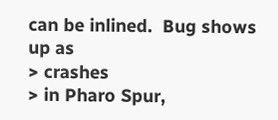can be inlined.  Bug shows up as
> crashes
> in Pharo Spur,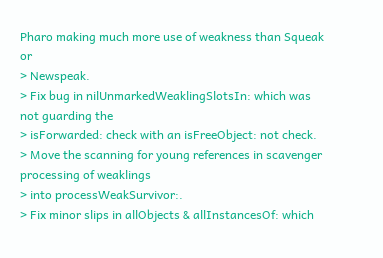Pharo making much more use of weakness than Squeak or
> Newspeak.
> Fix bug in nilUnmarkedWeaklingSlotsIn: which was not guarding the
> isForwarded: check with an isFreeObject: not check.
> Move the scanning for young references in scavenger processing of weaklings
> into processWeakSurvivor:.
> Fix minor slips in allObjects & allInstancesOf: which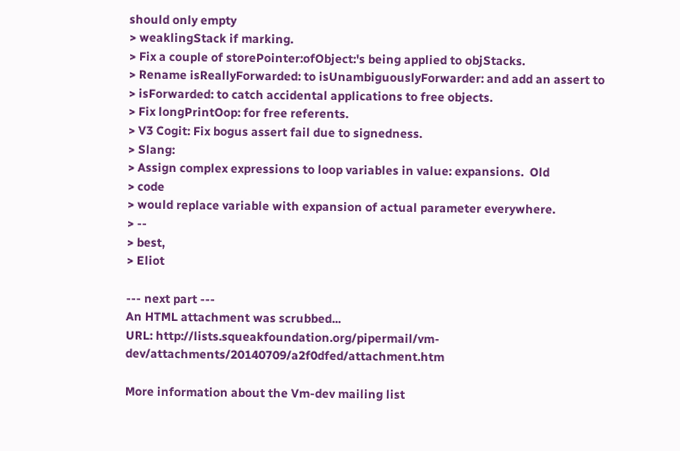should only empty
> weaklingStack if marking.
> Fix a couple of storePointer:ofObject:'s being applied to objStacks.
> Rename isReallyForwarded: to isUnambiguouslyForwarder: and add an assert to
> isForwarded: to catch accidental applications to free objects.
> Fix longPrintOop: for free referents.
> V3 Cogit: Fix bogus assert fail due to signedness.
> Slang:
> Assign complex expressions to loop variables in value: expansions.  Old
> code
> would replace variable with expansion of actual parameter everywhere.
> --
> best,
> Eliot

--- next part ---
An HTML attachment was scrubbed...
URL: http://lists.squeakfoundation.org/pipermail/vm-dev/attachments/20140709/a2f0dfed/attachment.htm

More information about the Vm-dev mailing list